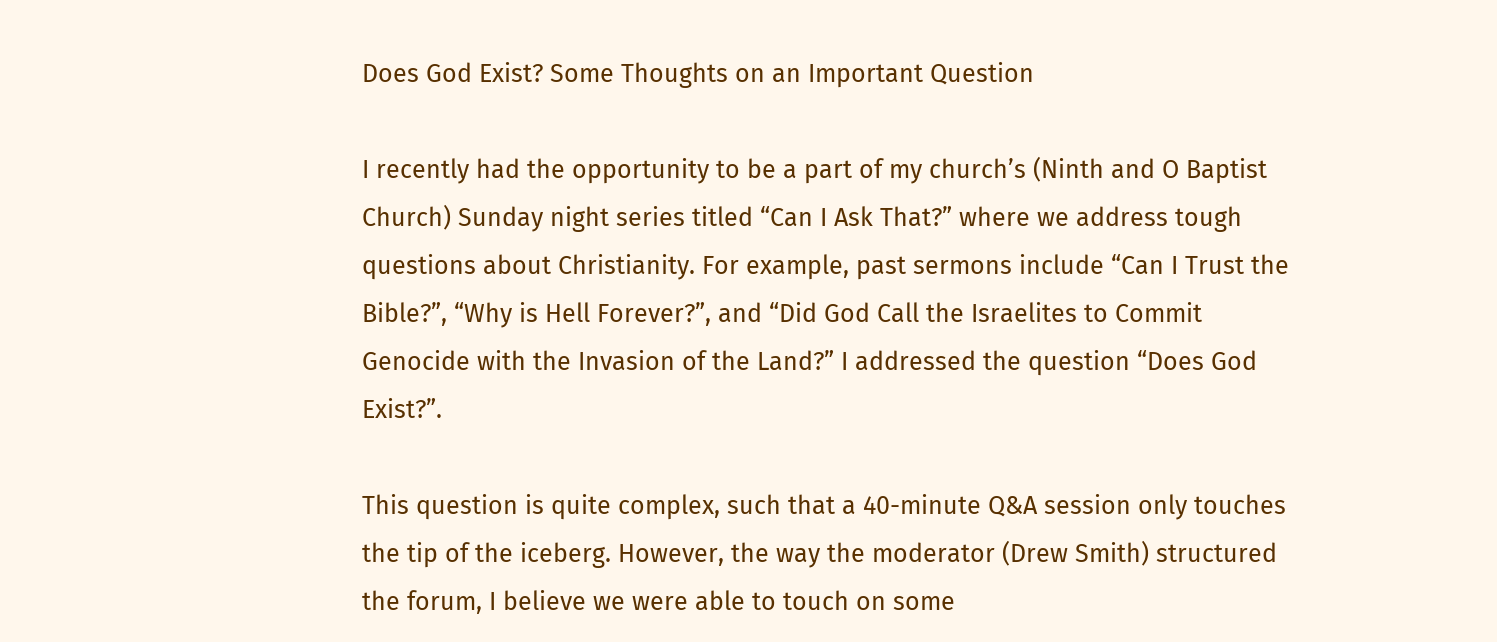Does God Exist? Some Thoughts on an Important Question

I recently had the opportunity to be a part of my church’s (Ninth and O Baptist Church) Sunday night series titled “Can I Ask That?” where we address tough questions about Christianity. For example, past sermons include “Can I Trust the Bible?”, “Why is Hell Forever?”, and “Did God Call the Israelites to Commit Genocide with the Invasion of the Land?” I addressed the question “Does God Exist?”.

This question is quite complex, such that a 40-minute Q&A session only touches the tip of the iceberg. However, the way the moderator (Drew Smith) structured the forum, I believe we were able to touch on some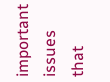important issues that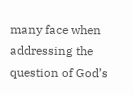many face when addressing the question of God’s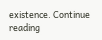existence. Continue reading